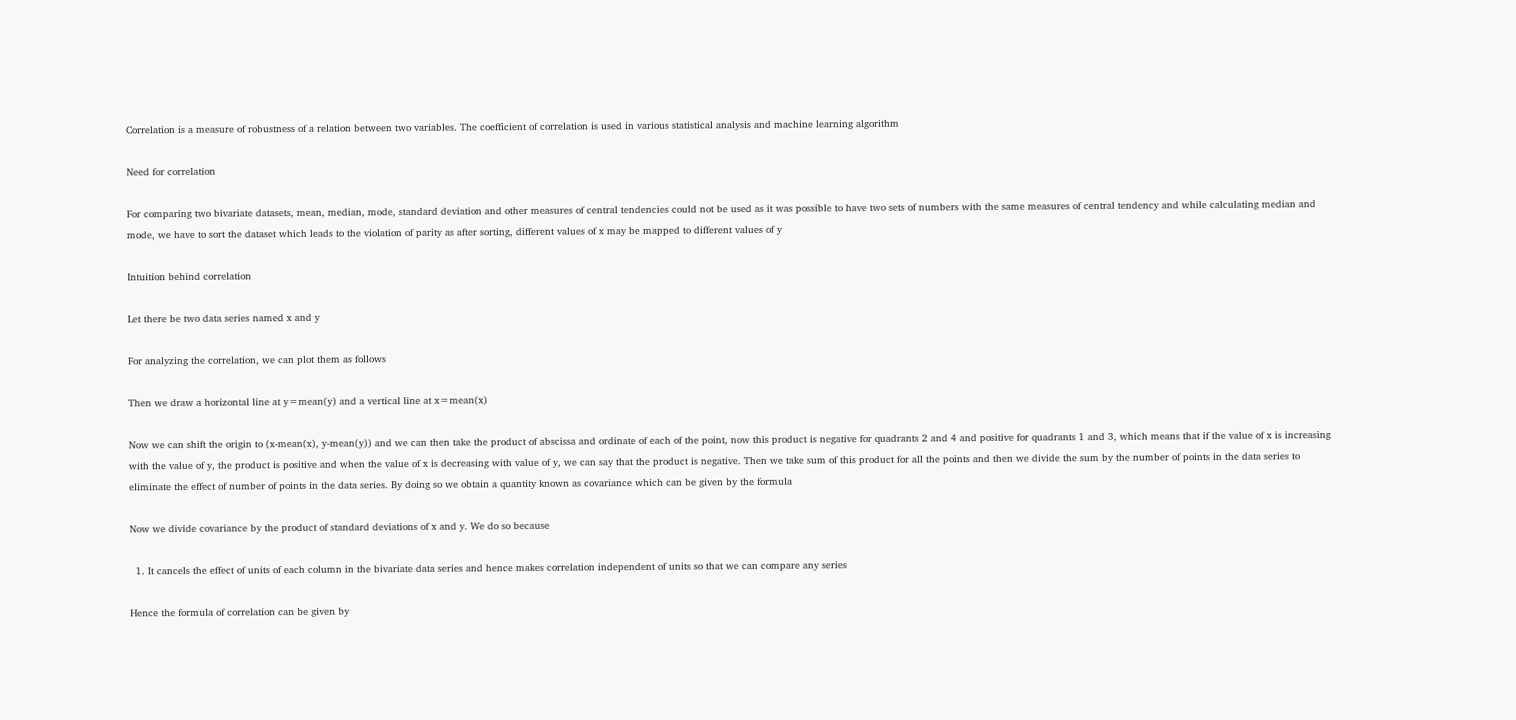Correlation is a measure of robustness of a relation between two variables. The coefficient of correlation is used in various statistical analysis and machine learning algorithm

Need for correlation

For comparing two bivariate datasets, mean, median, mode, standard deviation and other measures of central tendencies could not be used as it was possible to have two sets of numbers with the same measures of central tendency and while calculating median and mode, we have to sort the dataset which leads to the violation of parity as after sorting, different values of x may be mapped to different values of y

Intuition behind correlation

Let there be two data series named x and y

For analyzing the correlation, we can plot them as follows

Then we draw a horizontal line at y=mean(y) and a vertical line at x=mean(x)

Now we can shift the origin to (x-mean(x), y-mean(y)) and we can then take the product of abscissa and ordinate of each of the point, now this product is negative for quadrants 2 and 4 and positive for quadrants 1 and 3, which means that if the value of x is increasing with the value of y, the product is positive and when the value of x is decreasing with value of y, we can say that the product is negative. Then we take sum of this product for all the points and then we divide the sum by the number of points in the data series to eliminate the effect of number of points in the data series. By doing so we obtain a quantity known as covariance which can be given by the formula

Now we divide covariance by the product of standard deviations of x and y. We do so because

  1. It cancels the effect of units of each column in the bivariate data series and hence makes correlation independent of units so that we can compare any series

Hence the formula of correlation can be given by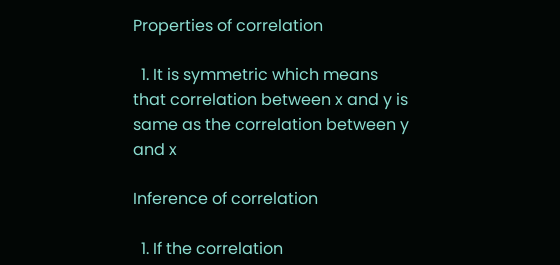Properties of correlation

  1. It is symmetric which means that correlation between x and y is same as the correlation between y and x

Inference of correlation

  1. If the correlation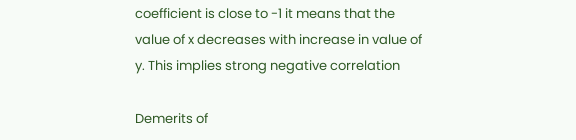coefficient is close to -1 it means that the value of x decreases with increase in value of y. This implies strong negative correlation

Demerits of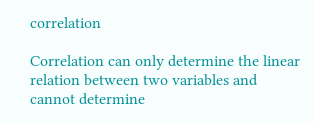correlation

Correlation can only determine the linear relation between two variables and cannot determine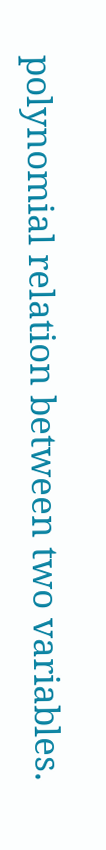polynomial relation between two variables.